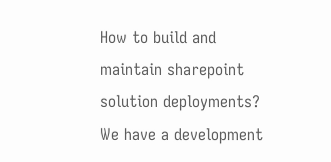How to build and maintain sharepoint solution deployments? We have a development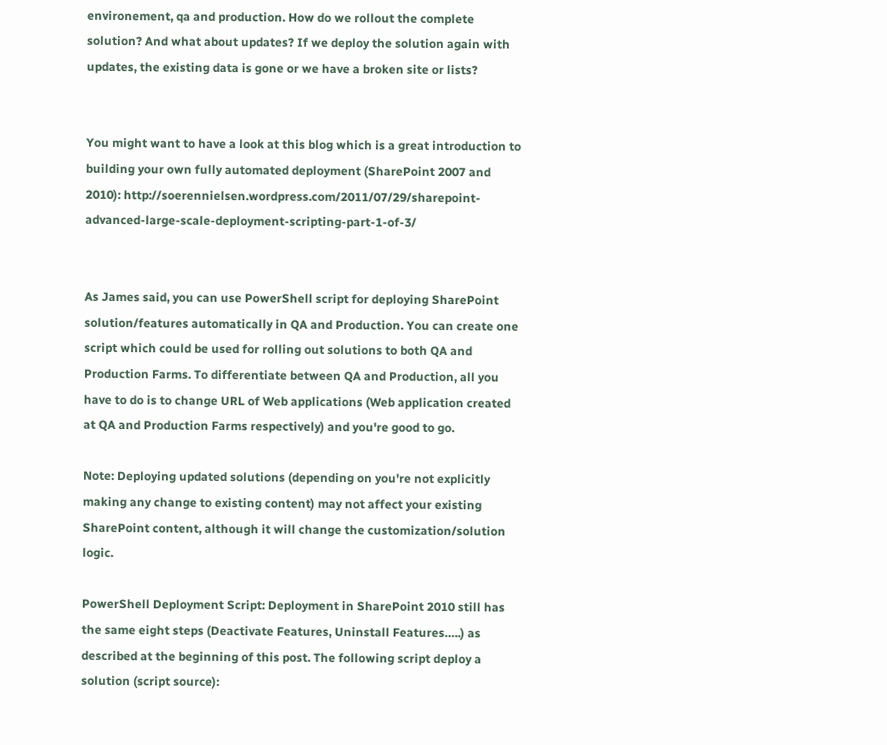environement, qa and production. How do we rollout the complete solution? And what about updates? If we deploy the solution again with updates, the existing data is gone or we have a broken site or lists?


You might want to have a look at this blog which is a great introduction to building your own fully automated deployment (SharePoint 2007 and 2010): http://soerennielsen.wordpress.com/2011/07/29/sharepoint-advanced-large-scale-deployment-scripting-part-1-of-3/


As James said, you can use PowerShell script for deploying SharePoint solution/features automatically in QA and Production. You can create one script which could be used for rolling out solutions to both QA and Production Farms. To differentiate between QA and Production, all you have to do is to change URL of Web applications (Web application created at QA and Production Farms respectively) and you're good to go.

Note: Deploying updated solutions (depending on you're not explicitly making any change to existing content) may not affect your existing SharePoint content, although it will change the customization/solution logic.

PowerShell Deployment Script: Deployment in SharePoint 2010 still has the same eight steps (Deactivate Features, Uninstall Features…..) as described at the beginning of this post. The following script deploy a solution (script source):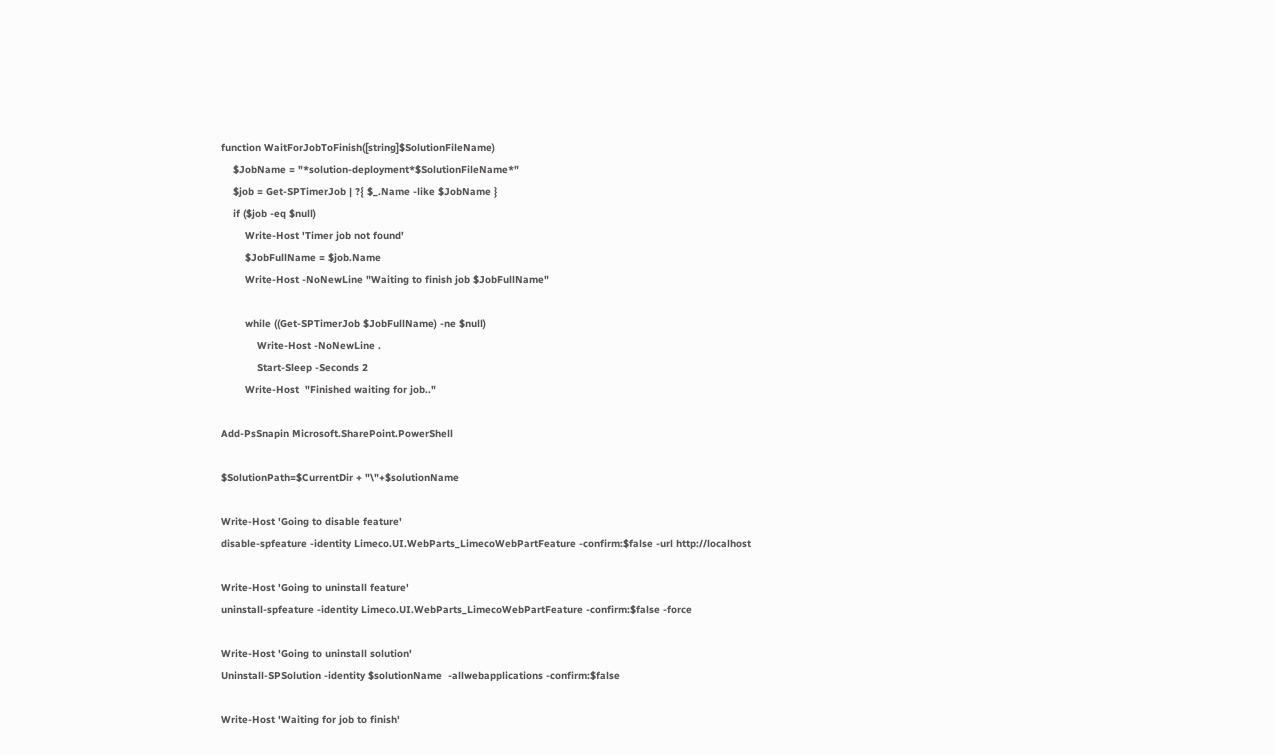function WaitForJobToFinish([string]$SolutionFileName)
    $JobName = "*solution-deployment*$SolutionFileName*"
    $job = Get-SPTimerJob | ?{ $_.Name -like $JobName }
    if ($job -eq $null)
        Write-Host 'Timer job not found'
        $JobFullName = $job.Name
        Write-Host -NoNewLine "Waiting to finish job $JobFullName"

        while ((Get-SPTimerJob $JobFullName) -ne $null)
            Write-Host -NoNewLine .
            Start-Sleep -Seconds 2
        Write-Host  "Finished waiting for job.."

Add-PsSnapin Microsoft.SharePoint.PowerShell

$SolutionPath=$CurrentDir + "\"+$solutionName

Write-Host 'Going to disable feature'
disable-spfeature -identity Limeco.UI.WebParts_LimecoWebPartFeature -confirm:$false -url http://localhost

Write-Host 'Going to uninstall feature'
uninstall-spfeature -identity Limeco.UI.WebParts_LimecoWebPartFeature -confirm:$false -force

Write-Host 'Going to uninstall solution'
Uninstall-SPSolution -identity $solutionName  -allwebapplications -confirm:$false

Write-Host 'Waiting for job to finish'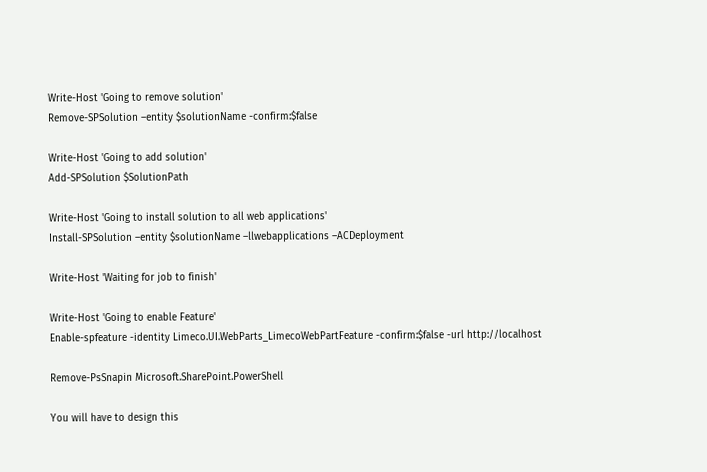Write-Host 'Going to remove solution'
Remove-SPSolution –entity $solutionName -confirm:$false

Write-Host 'Going to add solution'
Add-SPSolution $SolutionPath

Write-Host 'Going to install solution to all web applications'
Install-SPSolution –entity $solutionName –llwebapplications –ACDeployment

Write-Host 'Waiting for job to finish'

Write-Host 'Going to enable Feature'
Enable-spfeature -identity Limeco.UI.WebParts_LimecoWebPartFeature -confirm:$false -url http://localhost

Remove-PsSnapin Microsoft.SharePoint.PowerShell

You will have to design this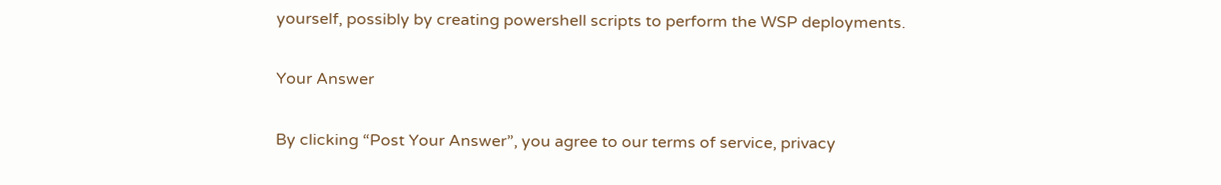yourself, possibly by creating powershell scripts to perform the WSP deployments.

Your Answer

By clicking “Post Your Answer”, you agree to our terms of service, privacy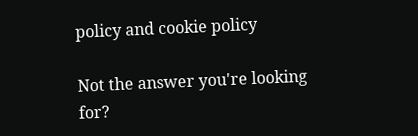policy and cookie policy

Not the answer you're looking for?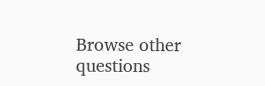Browse other questions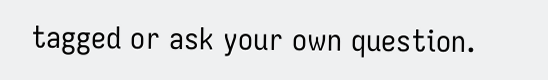tagged or ask your own question.